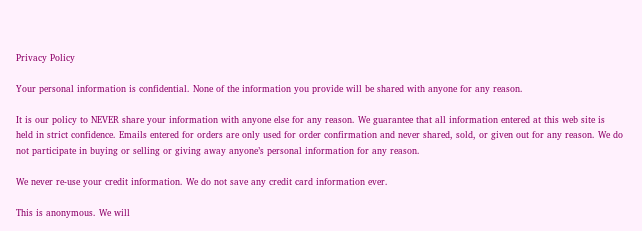Privacy Policy

Your personal information is confidential. None of the information you provide will be shared with anyone for any reason.

It is our policy to NEVER share your information with anyone else for any reason. We guarantee that all information entered at this web site is held in strict confidence. Emails entered for orders are only used for order confirmation and never shared, sold, or given out for any reason. We do not participate in buying or selling or giving away anyone’s personal information for any reason.

We never re-use your credit information. We do not save any credit card information ever.

This is anonymous. We will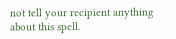not tell your recipient anything about this spell.